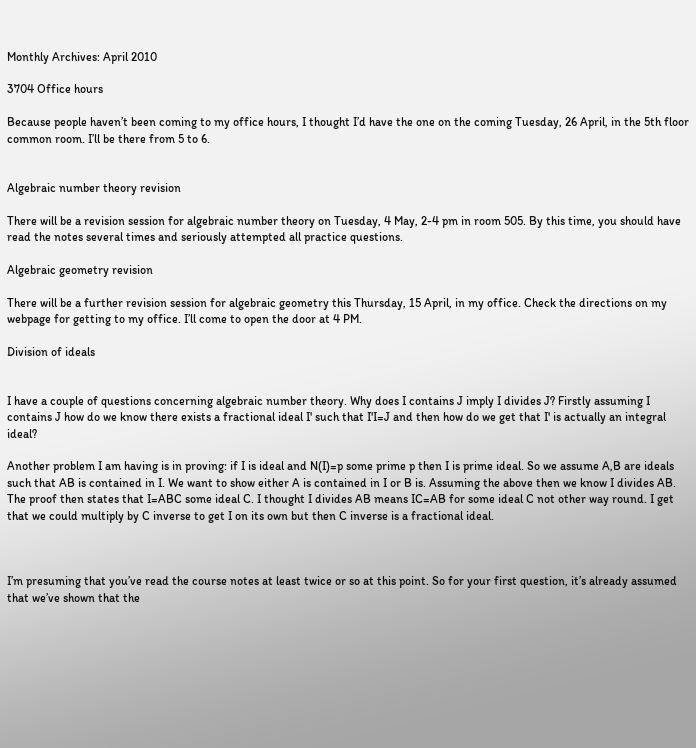Monthly Archives: April 2010

3704 Office hours

Because people haven’t been coming to my office hours, I thought I’d have the one on the coming Tuesday, 26 April, in the 5th floor common room. I’ll be there from 5 to 6.


Algebraic number theory revision

There will be a revision session for algebraic number theory on Tuesday, 4 May, 2-4 pm in room 505. By this time, you should have read the notes several times and seriously attempted all practice questions.

Algebraic geometry revision

There will be a further revision session for algebraic geometry this Thursday, 15 April, in my office. Check the directions on my webpage for getting to my office. I’ll come to open the door at 4 PM.

Division of ideals


I have a couple of questions concerning algebraic number theory. Why does I contains J imply I divides J? Firstly assuming I contains J how do we know there exists a fractional ideal I' such that I'I=J and then how do we get that I' is actually an integral ideal?

Another problem I am having is in proving: if I is ideal and N(I)=p some prime p then I is prime ideal. So we assume A,B are ideals such that AB is contained in I. We want to show either A is contained in I or B is. Assuming the above then we know I divides AB. The proof then states that I=ABC some ideal C. I thought I divides AB means IC=AB for some ideal C not other way round. I get that we could multiply by C inverse to get I on its own but then C inverse is a fractional ideal.



I’m presuming that you’ve read the course notes at least twice or so at this point. So for your first question, it’s already assumed that we’ve shown that the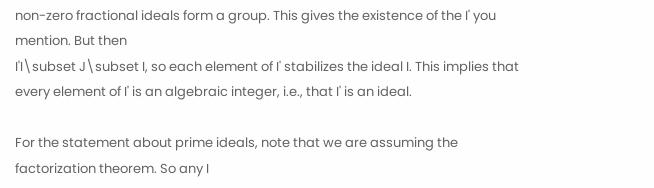non-zero fractional ideals form a group. This gives the existence of the I' you mention. But then
I'I\subset J\subset I, so each element of I' stabilizes the ideal I. This implies that every element of I' is an algebraic integer, i.e., that I' is an ideal.

For the statement about prime ideals, note that we are assuming the factorization theorem. So any I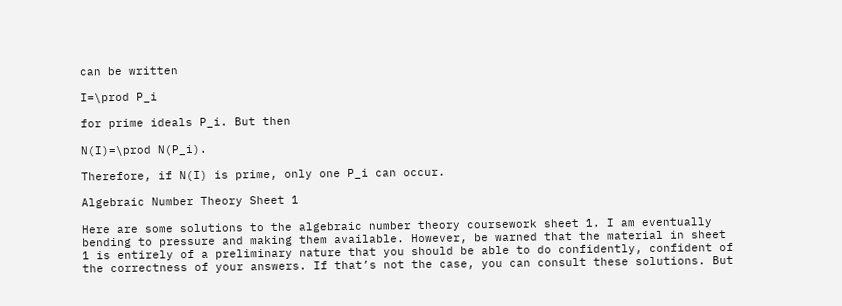can be written

I=\prod P_i

for prime ideals P_i. But then

N(I)=\prod N(P_i).

Therefore, if N(I) is prime, only one P_i can occur.

Algebraic Number Theory Sheet 1

Here are some solutions to the algebraic number theory coursework sheet 1. I am eventually bending to pressure and making them available. However, be warned that the material in sheet 1 is entirely of a preliminary nature that you should be able to do confidently, confident of the correctness of your answers. If that’s not the case, you can consult these solutions. But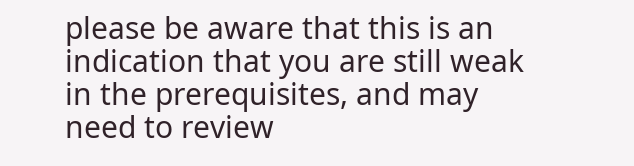please be aware that this is an indication that you are still weak in the prerequisites, and may need to review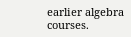earlier algebra courses.